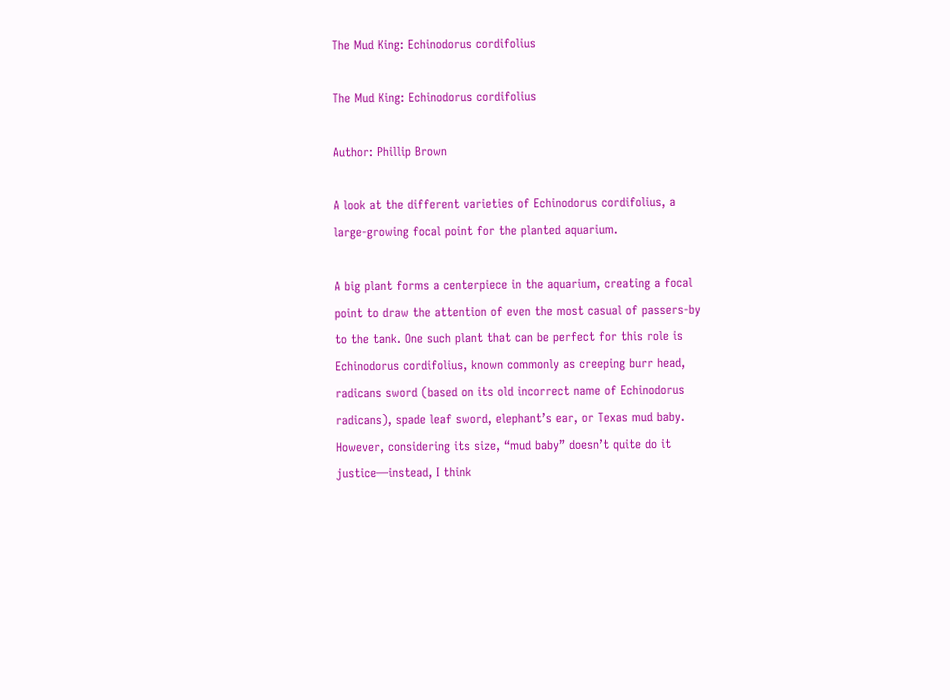The Mud King: Echinodorus cordifolius

The Mud King: Echinodorus cordifolius

Author: Phillip Brown

A look at the different varieties of Echinodorus cordifolius, a large-growing focal point for the planted aquarium.

A big plant forms a centerpiece in the aquarium, creating a focal point to draw the attention of even the most casual of passers-by to the tank. One such plant that can be perfect for this role is Echinodorus cordifolius, known commonly as creeping burr head, radicans sword (based on its old incorrect name of Echinodorus radicans), spade leaf sword, elephant’s ear, or Texas mud baby. However, considering its size, “mud baby” doesn’t quite do it justice—instead, I think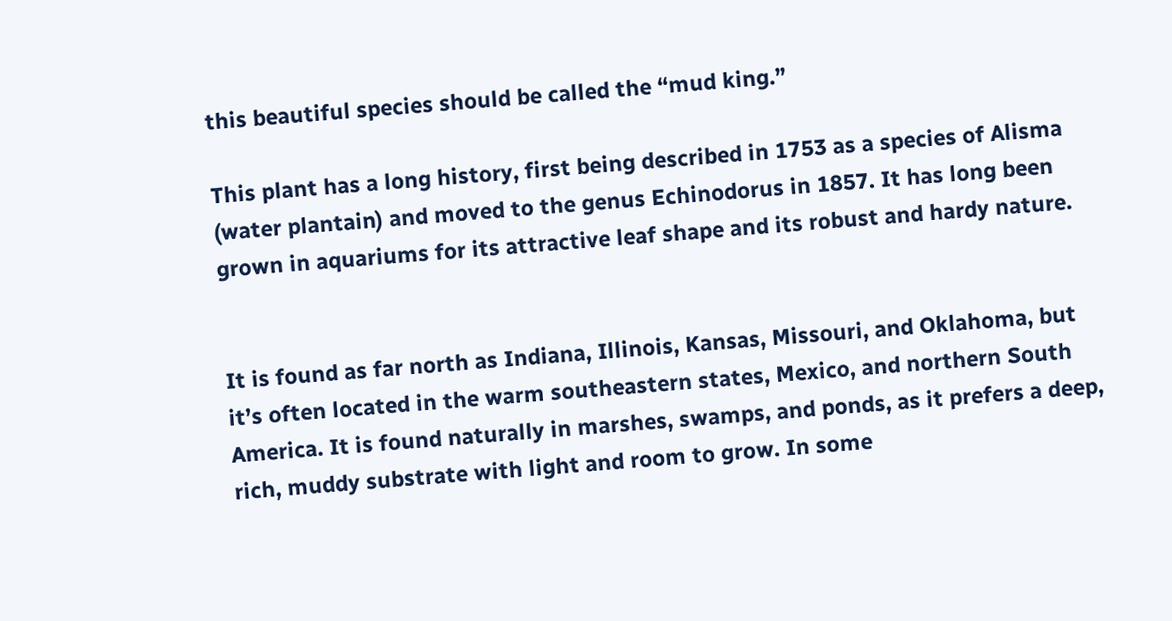this beautiful species should be called the “mud king.”

This plant has a long history, first being described in 1753 as a species of Alisma (water plantain) and moved to the genus Echinodorus in 1857. It has long been grown in aquariums for its attractive leaf shape and its robust and hardy nature.


It is found as far north as Indiana, Illinois, Kansas, Missouri, and Oklahoma, but it’s often located in the warm southeastern states, Mexico, and northern South America. It is found naturally in marshes, swamps, and ponds, as it prefers a deep, rich, muddy substrate with light and room to grow. In some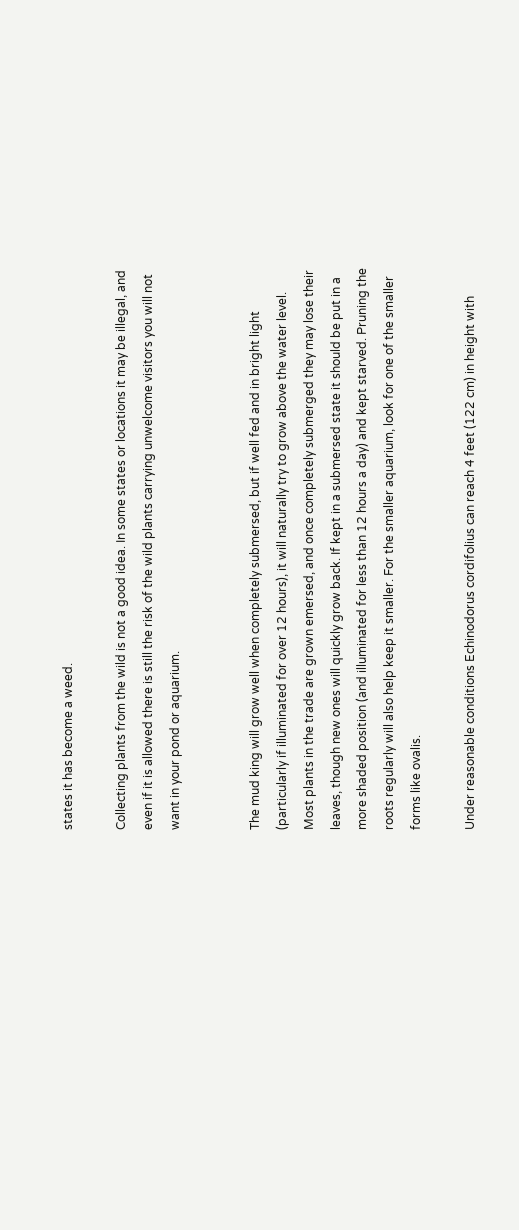states it has become a weed.

Collecting plants from the wild is not a good idea. In some states or locations it may be illegal, and even if it is allowed there is still the risk of the wild plants carrying unwelcome visitors you will not want in your pond or aquarium.


The mud king will grow well when completely submersed, but if well fed and in bright light (particularly if illuminated for over 12 hours), it will naturally try to grow above the water level. Most plants in the trade are grown emersed, and once completely submerged they may lose their leaves, though new ones will quickly grow back. If kept in a submersed state it should be put in a more shaded position (and illuminated for less than 12 hours a day) and kept starved. Pruning the roots regularly will also help keep it smaller. For the smaller aquarium, look for one of the smaller forms like ovalis.

Under reasonable conditions Echinodorus cordifolius can reach 4 feet (122 cm) in height with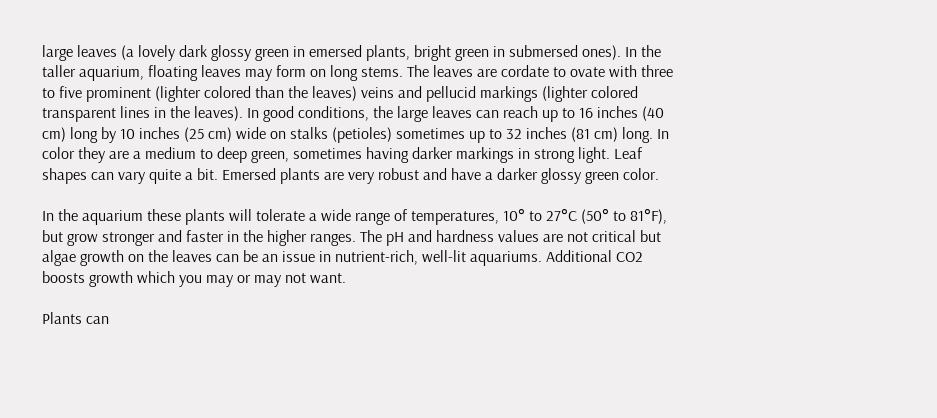large leaves (a lovely dark glossy green in emersed plants, bright green in submersed ones). In the taller aquarium, floating leaves may form on long stems. The leaves are cordate to ovate with three to five prominent (lighter colored than the leaves) veins and pellucid markings (lighter colored transparent lines in the leaves). In good conditions, the large leaves can reach up to 16 inches (40 cm) long by 10 inches (25 cm) wide on stalks (petioles) sometimes up to 32 inches (81 cm) long. In color they are a medium to deep green, sometimes having darker markings in strong light. Leaf shapes can vary quite a bit. Emersed plants are very robust and have a darker glossy green color.

In the aquarium these plants will tolerate a wide range of temperatures, 10° to 27°C (50° to 81°F), but grow stronger and faster in the higher ranges. The pH and hardness values are not critical but algae growth on the leaves can be an issue in nutrient-rich, well-lit aquariums. Additional CO2 boosts growth which you may or may not want.

Plants can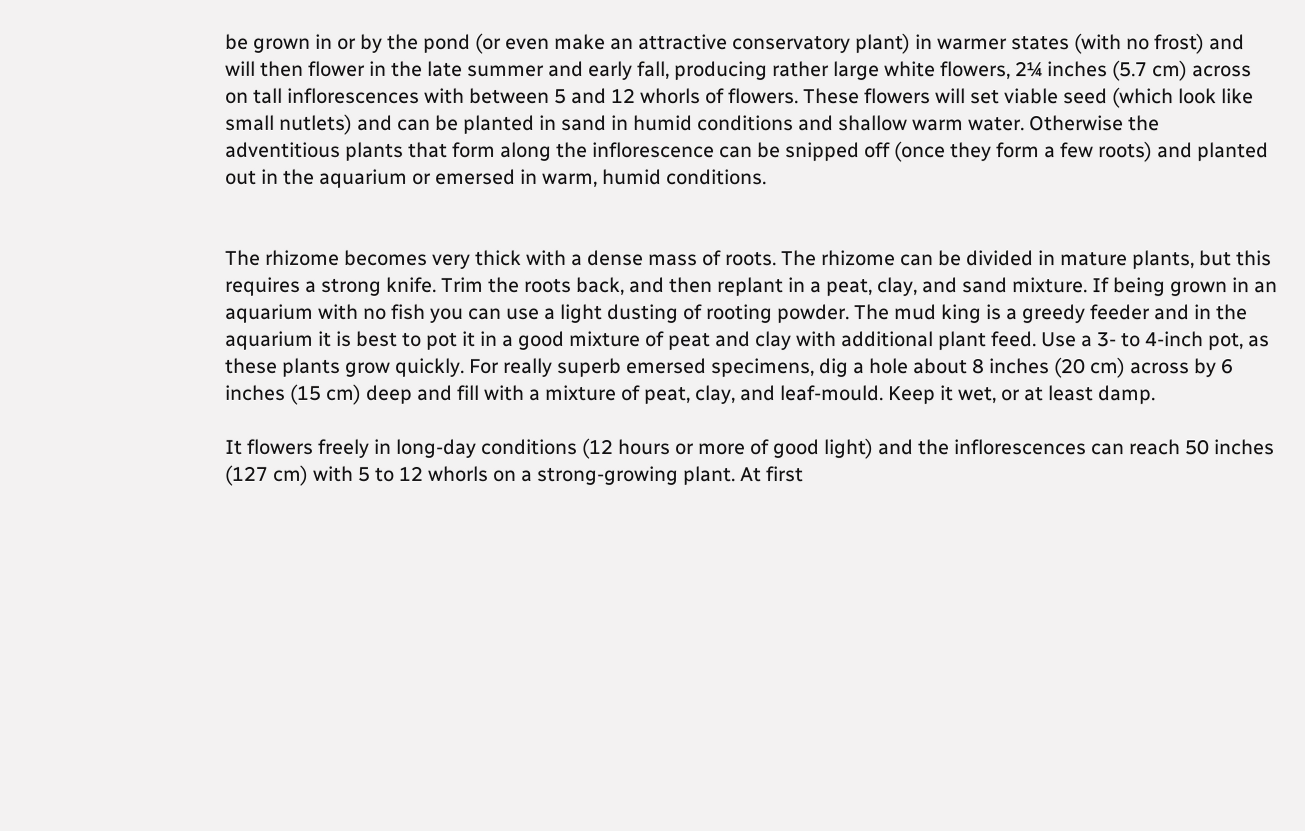be grown in or by the pond (or even make an attractive conservatory plant) in warmer states (with no frost) and will then flower in the late summer and early fall, producing rather large white flowers, 2¼ inches (5.7 cm) across on tall inflorescences with between 5 and 12 whorls of flowers. These flowers will set viable seed (which look like small nutlets) and can be planted in sand in humid conditions and shallow warm water. Otherwise the adventitious plants that form along the inflorescence can be snipped off (once they form a few roots) and planted out in the aquarium or emersed in warm, humid conditions.


The rhizome becomes very thick with a dense mass of roots. The rhizome can be divided in mature plants, but this requires a strong knife. Trim the roots back, and then replant in a peat, clay, and sand mixture. If being grown in an aquarium with no fish you can use a light dusting of rooting powder. The mud king is a greedy feeder and in the aquarium it is best to pot it in a good mixture of peat and clay with additional plant feed. Use a 3- to 4-inch pot, as these plants grow quickly. For really superb emersed specimens, dig a hole about 8 inches (20 cm) across by 6 inches (15 cm) deep and fill with a mixture of peat, clay, and leaf-mould. Keep it wet, or at least damp.

It flowers freely in long-day conditions (12 hours or more of good light) and the inflorescences can reach 50 inches (127 cm) with 5 to 12 whorls on a strong-growing plant. At first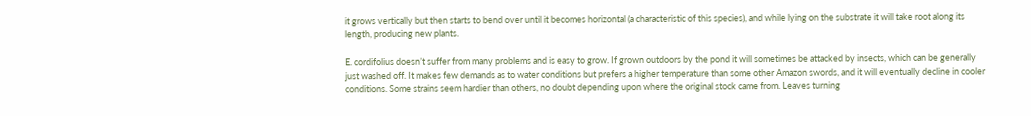it grows vertically but then starts to bend over until it becomes horizontal (a characteristic of this species), and while lying on the substrate it will take root along its length, producing new plants.

E. cordifolius doesn’t suffer from many problems and is easy to grow. If grown outdoors by the pond it will sometimes be attacked by insects, which can be generally just washed off. It makes few demands as to water conditions but prefers a higher temperature than some other Amazon swords, and it will eventually decline in cooler conditions. Some strains seem hardier than others, no doubt depending upon where the original stock came from. Leaves turning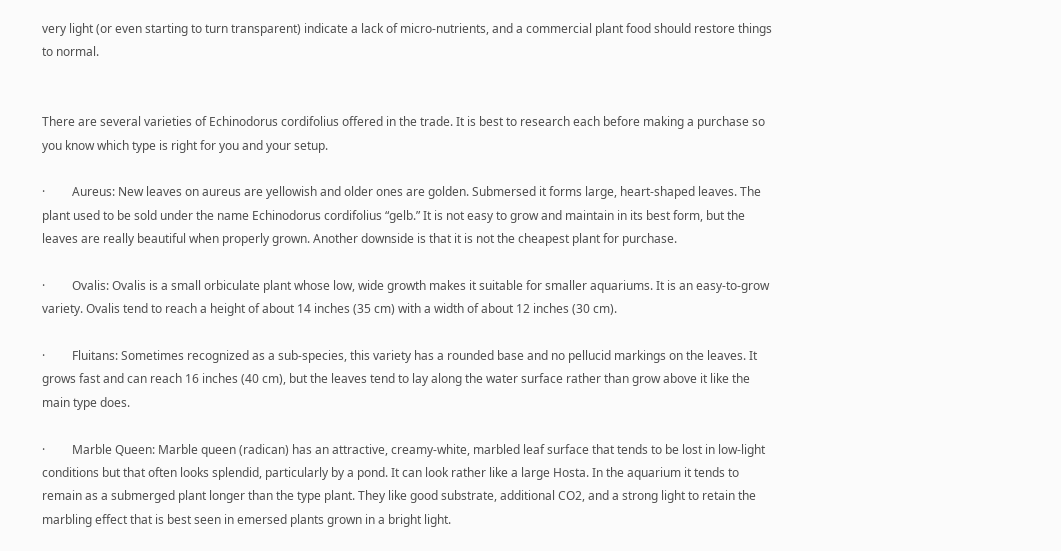very light (or even starting to turn transparent) indicate a lack of micro-nutrients, and a commercial plant food should restore things to normal.


There are several varieties of Echinodorus cordifolius offered in the trade. It is best to research each before making a purchase so you know which type is right for you and your setup.

·         Aureus: New leaves on aureus are yellowish and older ones are golden. Submersed it forms large, heart-shaped leaves. The plant used to be sold under the name Echinodorus cordifolius “gelb.” It is not easy to grow and maintain in its best form, but the leaves are really beautiful when properly grown. Another downside is that it is not the cheapest plant for purchase.

·         Ovalis: Ovalis is a small orbiculate plant whose low, wide growth makes it suitable for smaller aquariums. It is an easy-to-grow variety. Ovalis tend to reach a height of about 14 inches (35 cm) with a width of about 12 inches (30 cm).

·         Fluitans: Sometimes recognized as a sub-species, this variety has a rounded base and no pellucid markings on the leaves. It grows fast and can reach 16 inches (40 cm), but the leaves tend to lay along the water surface rather than grow above it like the main type does.

·         Marble Queen: Marble queen (radican) has an attractive, creamy-white, marbled leaf surface that tends to be lost in low-light conditions but that often looks splendid, particularly by a pond. It can look rather like a large Hosta. In the aquarium it tends to remain as a submerged plant longer than the type plant. They like good substrate, additional CO2, and a strong light to retain the marbling effect that is best seen in emersed plants grown in a bright light.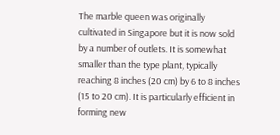The marble queen was originally cultivated in Singapore but it is now sold by a number of outlets. It is somewhat smaller than the type plant, typically reaching 8 inches (20 cm) by 6 to 8 inches (15 to 20 cm). It is particularly efficient in forming new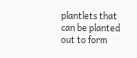plantlets that can be planted out to form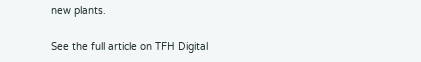new plants.

See the full article on TFH Digital